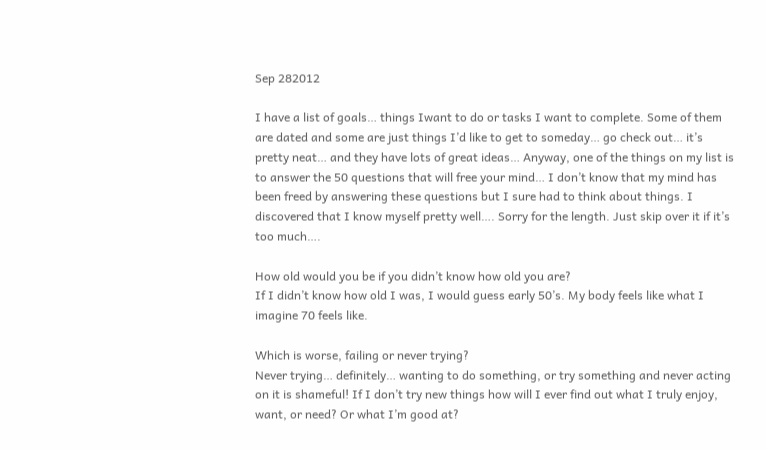Sep 282012

I have a list of goals… things Iwant to do or tasks I want to complete. Some of them are dated and some are just things I’d like to get to someday… go check out… it’s pretty neat… and they have lots of great ideas… Anyway, one of the things on my list is to answer the 50 questions that will free your mind… I don’t know that my mind has been freed by answering these questions but I sure had to think about things. I discovered that I know myself pretty well…. Sorry for the length. Just skip over it if it’s too much….

How old would you be if you didn’t know how old you are?
If I didn’t know how old I was, I would guess early 50’s. My body feels like what I imagine 70 feels like.

Which is worse, failing or never trying?
Never trying… definitely… wanting to do something, or try something and never acting on it is shameful! If I don’t try new things how will I ever find out what I truly enjoy, want, or need? Or what I’m good at?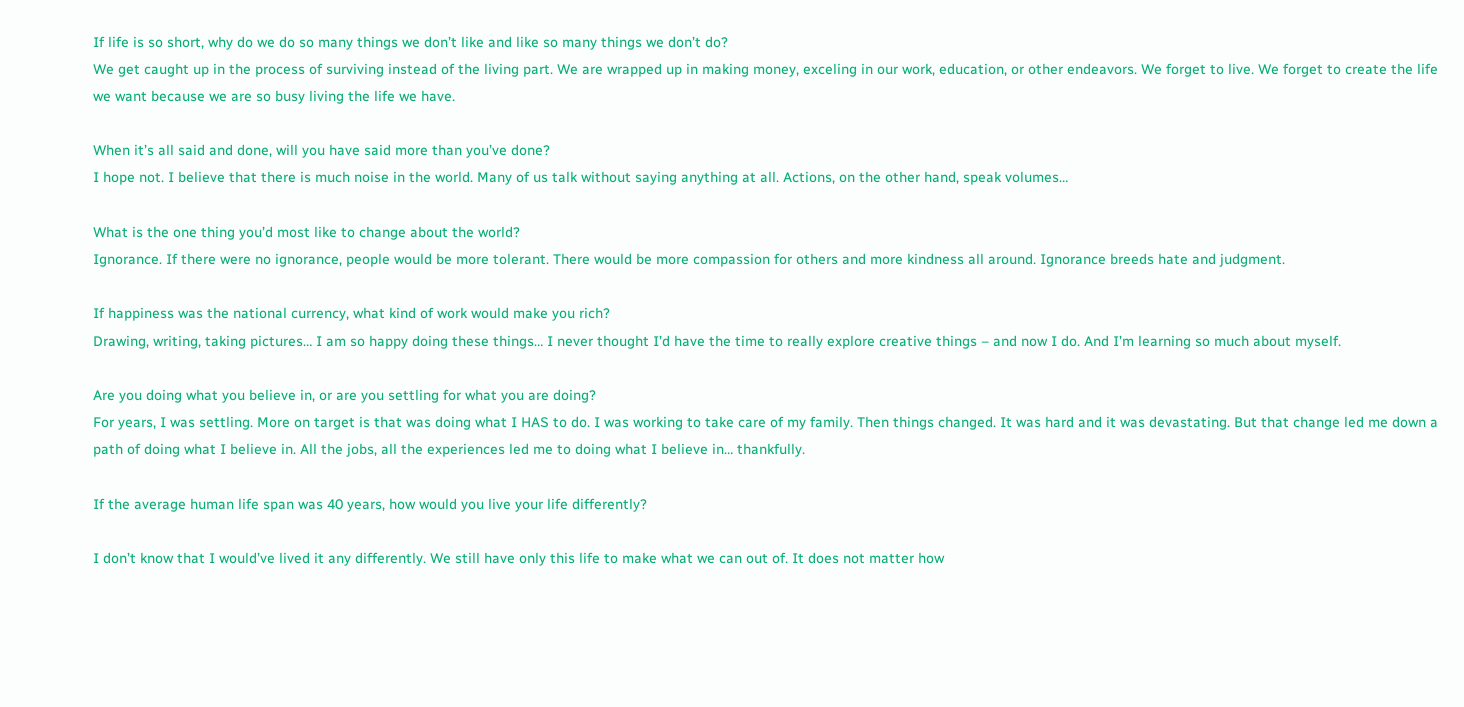If life is so short, why do we do so many things we don’t like and like so many things we don’t do?
We get caught up in the process of surviving instead of the living part. We are wrapped up in making money, exceling in our work, education, or other endeavors. We forget to live. We forget to create the life we want because we are so busy living the life we have.

When it’s all said and done, will you have said more than you’ve done?
I hope not. I believe that there is much noise in the world. Many of us talk without saying anything at all. Actions, on the other hand, speak volumes…

What is the one thing you’d most like to change about the world?
Ignorance. If there were no ignorance, people would be more tolerant. There would be more compassion for others and more kindness all around. Ignorance breeds hate and judgment.

If happiness was the national currency, what kind of work would make you rich?
Drawing, writing, taking pictures… I am so happy doing these things… I never thought I’d have the time to really explore creative things – and now I do. And I’m learning so much about myself.

Are you doing what you believe in, or are you settling for what you are doing?
For years, I was settling. More on target is that was doing what I HAS to do. I was working to take care of my family. Then things changed. It was hard and it was devastating. But that change led me down a path of doing what I believe in. All the jobs, all the experiences led me to doing what I believe in… thankfully.

If the average human life span was 40 years, how would you live your life differently?

I don’t know that I would’ve lived it any differently. We still have only this life to make what we can out of. It does not matter how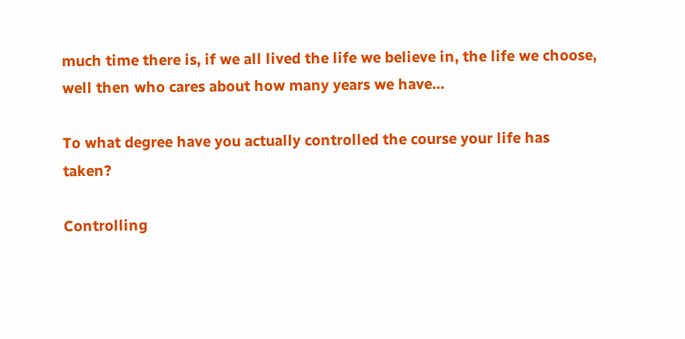much time there is, if we all lived the life we believe in, the life we choose, well then who cares about how many years we have…

To what degree have you actually controlled the course your life has taken?

Controlling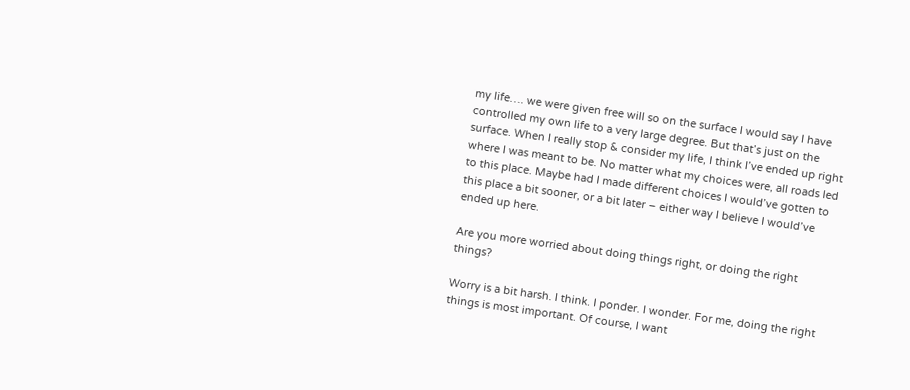my life…. we were given free will so on the surface I would say I have controlled my own life to a very large degree. But that’s just on the surface. When I really stop & consider my life, I think I’ve ended up right where I was meant to be. No matter what my choices were, all roads led to this place. Maybe had I made different choices I would’ve gotten to this place a bit sooner, or a bit later – either way I believe I would’ve ended up here.

Are you more worried about doing things right, or doing the right things?

Worry is a bit harsh. I think. I ponder. I wonder. For me, doing the right things is most important. Of course, I want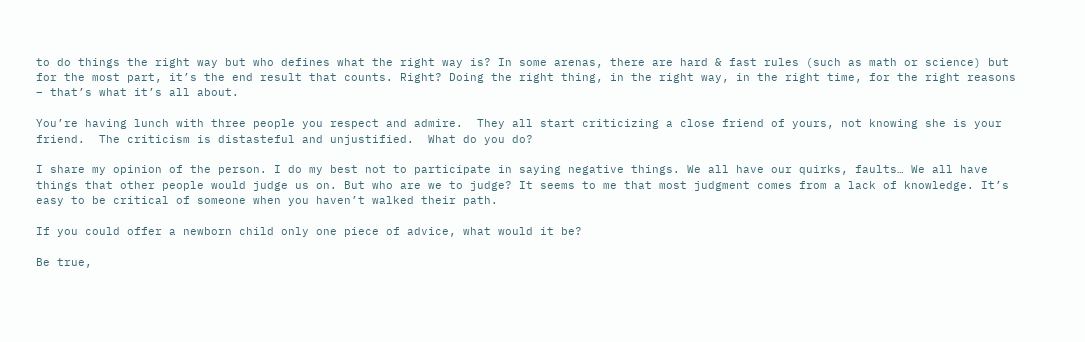to do things the right way but who defines what the right way is? In some arenas, there are hard & fast rules (such as math or science) but for the most part, it’s the end result that counts. Right? Doing the right thing, in the right way, in the right time, for the right reasons – that’s what it’s all about.

You’re having lunch with three people you respect and admire.  They all start criticizing a close friend of yours, not knowing she is your friend.  The criticism is distasteful and unjustified.  What do you do?

I share my opinion of the person. I do my best not to participate in saying negative things. We all have our quirks, faults… We all have things that other people would judge us on. But who are we to judge? It seems to me that most judgment comes from a lack of knowledge. It’s easy to be critical of someone when you haven’t walked their path.

If you could offer a newborn child only one piece of advice, what would it be?

Be true,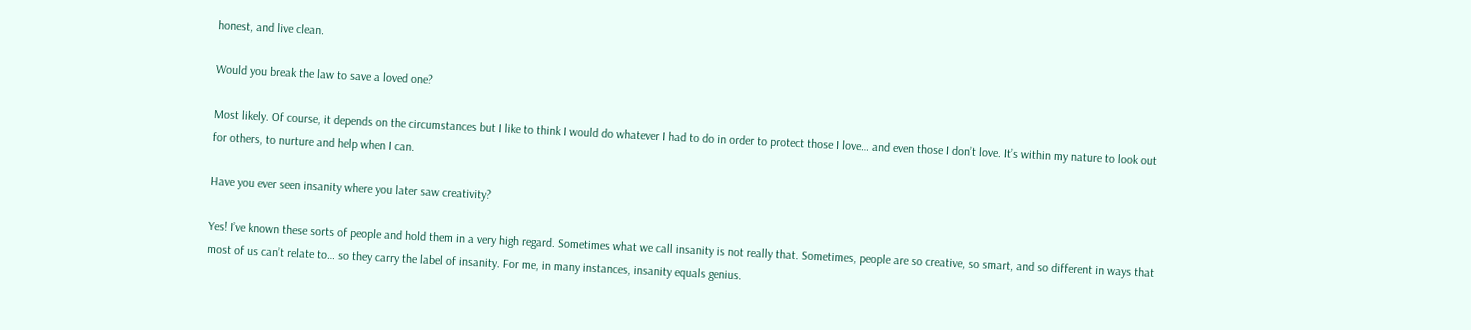honest, and live clean.

Would you break the law to save a loved one?

Most likely. Of course, it depends on the circumstances but I like to think I would do whatever I had to do in order to protect those I love… and even those I don’t love. It’s within my nature to look out for others, to nurture and help when I can.

Have you ever seen insanity where you later saw creativity?

Yes! I’ve known these sorts of people and hold them in a very high regard. Sometimes what we call insanity is not really that. Sometimes, people are so creative, so smart, and so different in ways that most of us can’t relate to… so they carry the label of insanity. For me, in many instances, insanity equals genius.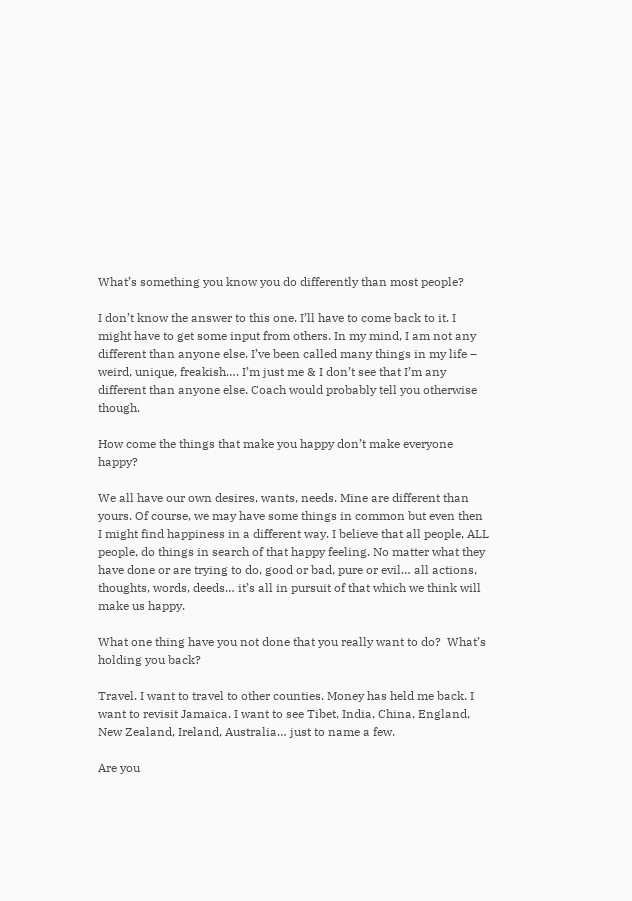What’s something you know you do differently than most people?

I don’t know the answer to this one. I’ll have to come back to it. I might have to get some input from others. In my mind, I am not any different than anyone else. I’ve been called many things in my life – weird, unique, freakish…. I’m just me & I don’t see that I’m any different than anyone else. Coach would probably tell you otherwise though.

How come the things that make you happy don’t make everyone happy?

We all have our own desires, wants, needs. Mine are different than yours. Of course, we may have some things in common but even then I might find happiness in a different way. I believe that all people, ALL people, do things in search of that happy feeling. No matter what they have done or are trying to do, good or bad, pure or evil… all actions, thoughts, words, deeds… it’s all in pursuit of that which we think will make us happy.

What one thing have you not done that you really want to do?  What’s holding you back?

Travel. I want to travel to other counties. Money has held me back. I want to revisit Jamaica. I want to see Tibet, India, China, England, New Zealand, Ireland, Australia… just to name a few.

Are you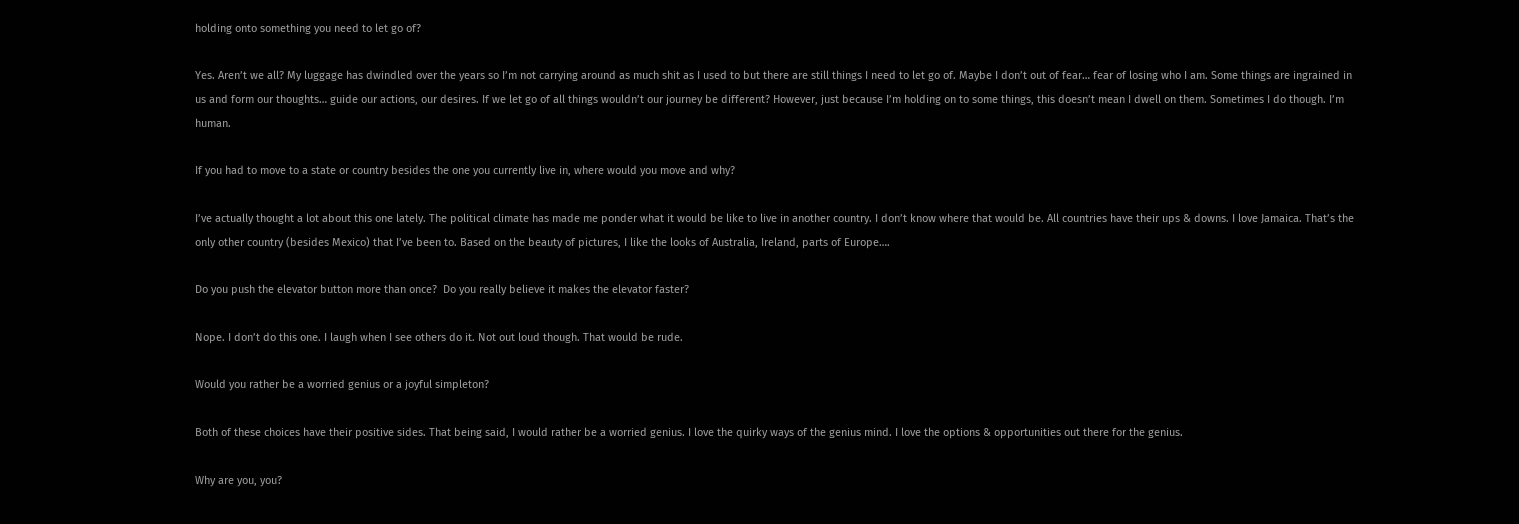holding onto something you need to let go of?

Yes. Aren’t we all? My luggage has dwindled over the years so I’m not carrying around as much shit as I used to but there are still things I need to let go of. Maybe I don’t out of fear… fear of losing who I am. Some things are ingrained in us and form our thoughts… guide our actions, our desires. If we let go of all things wouldn’t our journey be different? However, just because I’m holding on to some things, this doesn’t mean I dwell on them. Sometimes I do though. I’m human.

If you had to move to a state or country besides the one you currently live in, where would you move and why?

I’ve actually thought a lot about this one lately. The political climate has made me ponder what it would be like to live in another country. I don’t know where that would be. All countries have their ups & downs. I love Jamaica. That’s the only other country (besides Mexico) that I’ve been to. Based on the beauty of pictures, I like the looks of Australia, Ireland, parts of Europe….

Do you push the elevator button more than once?  Do you really believe it makes the elevator faster?

Nope. I don’t do this one. I laugh when I see others do it. Not out loud though. That would be rude.

Would you rather be a worried genius or a joyful simpleton?

Both of these choices have their positive sides. That being said, I would rather be a worried genius. I love the quirky ways of the genius mind. I love the options & opportunities out there for the genius.

Why are you, you?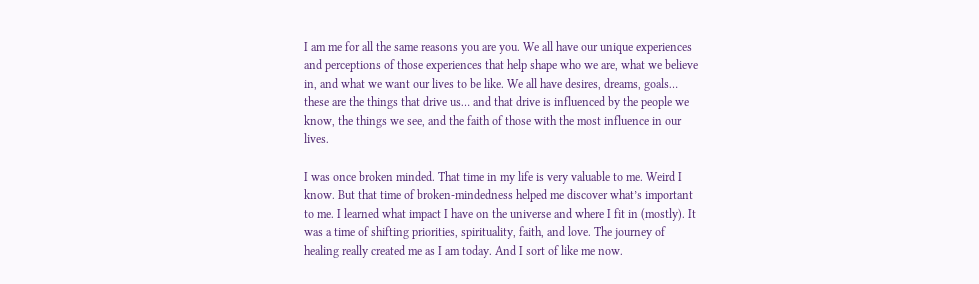I am me for all the same reasons you are you. We all have our unique experiences and perceptions of those experiences that help shape who we are, what we believe in, and what we want our lives to be like. We all have desires, dreams, goals… these are the things that drive us… and that drive is influenced by the people we know, the things we see, and the faith of those with the most influence in our lives.

I was once broken minded. That time in my life is very valuable to me. Weird I know. But that time of broken-mindedness helped me discover what’s important to me. I learned what impact I have on the universe and where I fit in (mostly). It was a time of shifting priorities, spirituality, faith, and love. The journey of healing really created me as I am today. And I sort of like me now.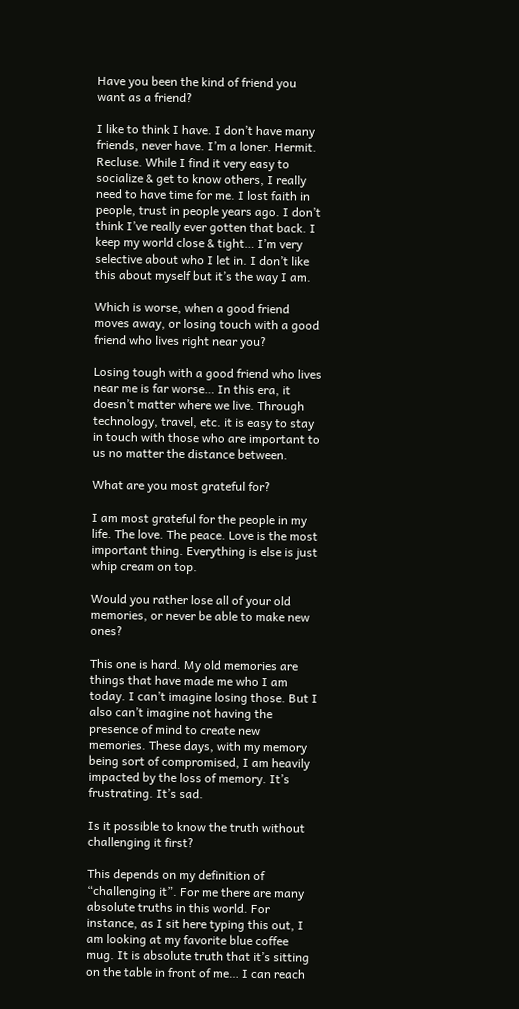Have you been the kind of friend you want as a friend?

I like to think I have. I don’t have many friends, never have. I’m a loner. Hermit. Recluse. While I find it very easy to socialize & get to know others, I really need to have time for me. I lost faith in people, trust in people years ago. I don’t think I’ve really ever gotten that back. I keep my world close & tight… I’m very selective about who I let in. I don’t like this about myself but it’s the way I am.

Which is worse, when a good friend moves away, or losing touch with a good friend who lives right near you?

Losing tough with a good friend who lives near me is far worse… In this era, it doesn’t matter where we live. Through technology, travel, etc. it is easy to stay in touch with those who are important to us no matter the distance between.

What are you most grateful for?

I am most grateful for the people in my life. The love. The peace. Love is the most important thing. Everything is else is just whip cream on top.

Would you rather lose all of your old memories, or never be able to make new ones?

This one is hard. My old memories are things that have made me who I am today. I can’t imagine losing those. But I also can’t imagine not having the presence of mind to create new memories. These days, with my memory being sort of compromised, I am heavily impacted by the loss of memory. It’s frustrating. It’s sad.

Is it possible to know the truth without challenging it first?

This depends on my definition of “challenging it”. For me there are many absolute truths in this world. For instance, as I sit here typing this out, I am looking at my favorite blue coffee mug. It is absolute truth that it’s sitting on the table in front of me… I can reach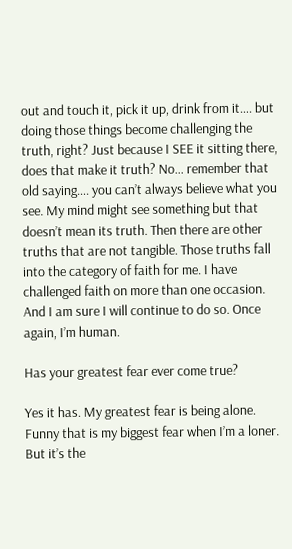out and touch it, pick it up, drink from it…. but doing those things become challenging the truth, right? Just because I SEE it sitting there, does that make it truth? No… remember that old saying…. you can’t always believe what you see. My mind might see something but that doesn’t mean its truth. Then there are other truths that are not tangible. Those truths fall into the category of faith for me. I have challenged faith on more than one occasion. And I am sure I will continue to do so. Once again, I’m human.

Has your greatest fear ever come true?

Yes it has. My greatest fear is being alone. Funny that is my biggest fear when I’m a loner. But it’s the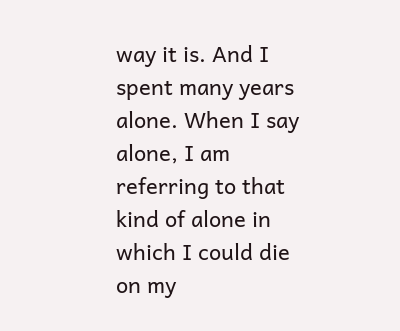way it is. And I spent many years alone. When I say alone, I am referring to that kind of alone in which I could die on my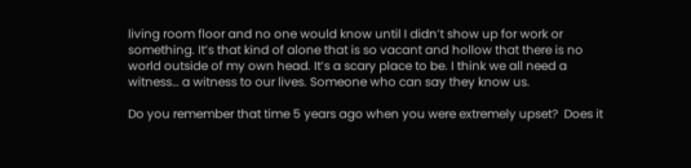living room floor and no one would know until I didn’t show up for work or something. It’s that kind of alone that is so vacant and hollow that there is no world outside of my own head. It’s a scary place to be. I think we all need a witness… a witness to our lives. Someone who can say they know us.

Do you remember that time 5 years ago when you were extremely upset?  Does it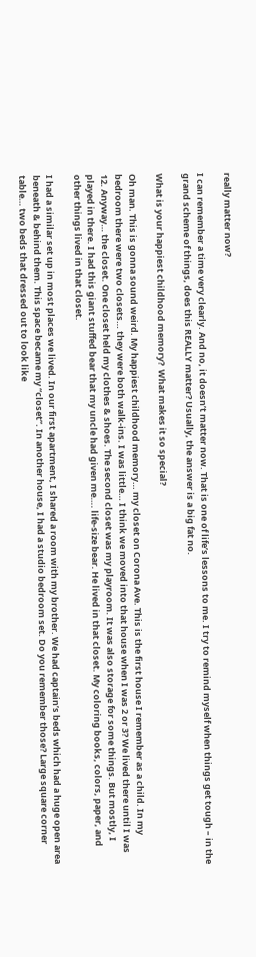really matter now?

I can remember a time very clearly. And no, it doesn’t matter now. That is one of life’s lessons to me. I try to remind myself when things get tough – in the grand scheme of things, does this REALLY matter? Usually, the answer is a big fat no.

What is your happiest childhood memory?  What makes it so special?

Oh man. This is gonna sound weird. My happiest childhood memory… my closet on Corona Ave. This is the first house I remember as a child. In my bedroom there were two closets… they were both walk-ins. I was little… I think we moved into that house when I was 2 or 3? We lived there until I was 12. Anyway… the closet. One closet held my clothes & shoes. The second closet was my playroom. It was also storage for some things. But mostly, I played in there. I had this giant stuffed bear that my uncle had given me…. life-size bear. He lived in that closet. My coloring books, colors, paper, and other things lived in that closet.

I had a similar set up in most places we lived. In our first apartment, I shared a room with my brother. We had captain’s beds which had a huge open area beneath & behind them. This space became my “closet”. In another house, I had a studio bedroom set. Do you remember those? Large square corner table… two beds that dressed out to look like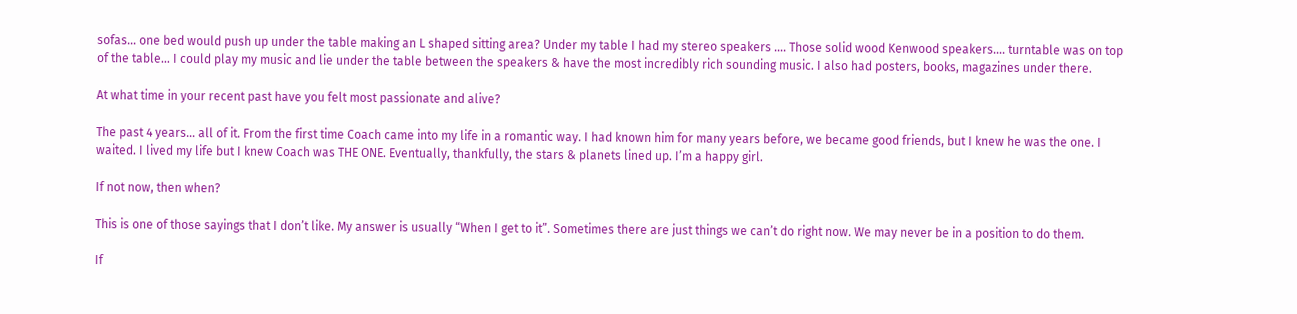sofas… one bed would push up under the table making an L shaped sitting area? Under my table I had my stereo speakers …. Those solid wood Kenwood speakers…. turntable was on top of the table… I could play my music and lie under the table between the speakers & have the most incredibly rich sounding music. I also had posters, books, magazines under there.

At what time in your recent past have you felt most passionate and alive?

The past 4 years… all of it. From the first time Coach came into my life in a romantic way. I had known him for many years before, we became good friends, but I knew he was the one. I waited. I lived my life but I knew Coach was THE ONE. Eventually, thankfully, the stars & planets lined up. I’m a happy girl.

If not now, then when?

This is one of those sayings that I don’t like. My answer is usually “When I get to it”. Sometimes there are just things we can’t do right now. We may never be in a position to do them.

If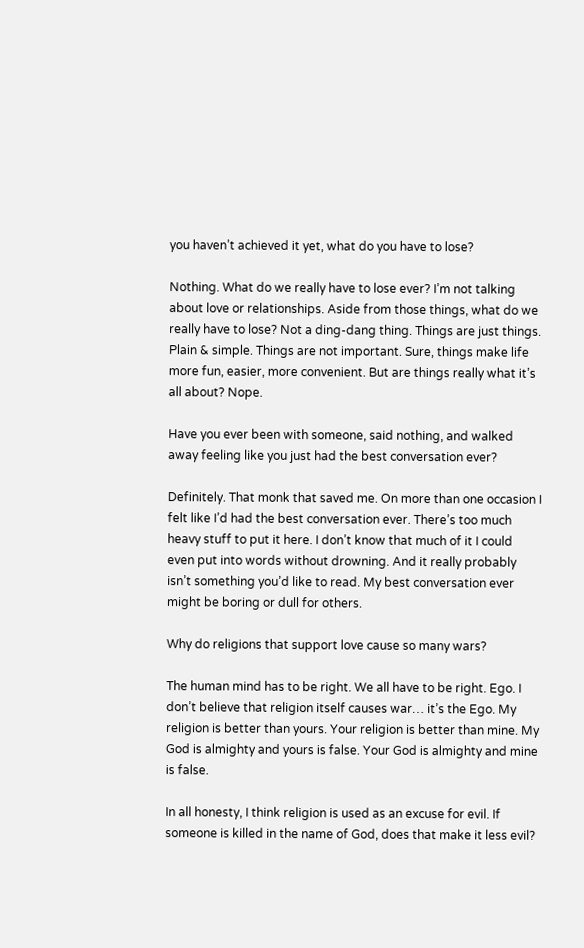you haven’t achieved it yet, what do you have to lose?

Nothing. What do we really have to lose ever? I’m not talking about love or relationships. Aside from those things, what do we really have to lose? Not a ding-dang thing. Things are just things. Plain & simple. Things are not important. Sure, things make life more fun, easier, more convenient. But are things really what it’s all about? Nope.

Have you ever been with someone, said nothing, and walked away feeling like you just had the best conversation ever?

Definitely. That monk that saved me. On more than one occasion I felt like I’d had the best conversation ever. There’s too much heavy stuff to put it here. I don’t know that much of it I could even put into words without drowning. And it really probably isn’t something you’d like to read. My best conversation ever might be boring or dull for others.

Why do religions that support love cause so many wars?

The human mind has to be right. We all have to be right. Ego. I don’t believe that religion itself causes war… it’s the Ego. My religion is better than yours. Your religion is better than mine. My God is almighty and yours is false. Your God is almighty and mine is false.

In all honesty, I think religion is used as an excuse for evil. If someone is killed in the name of God, does that make it less evil?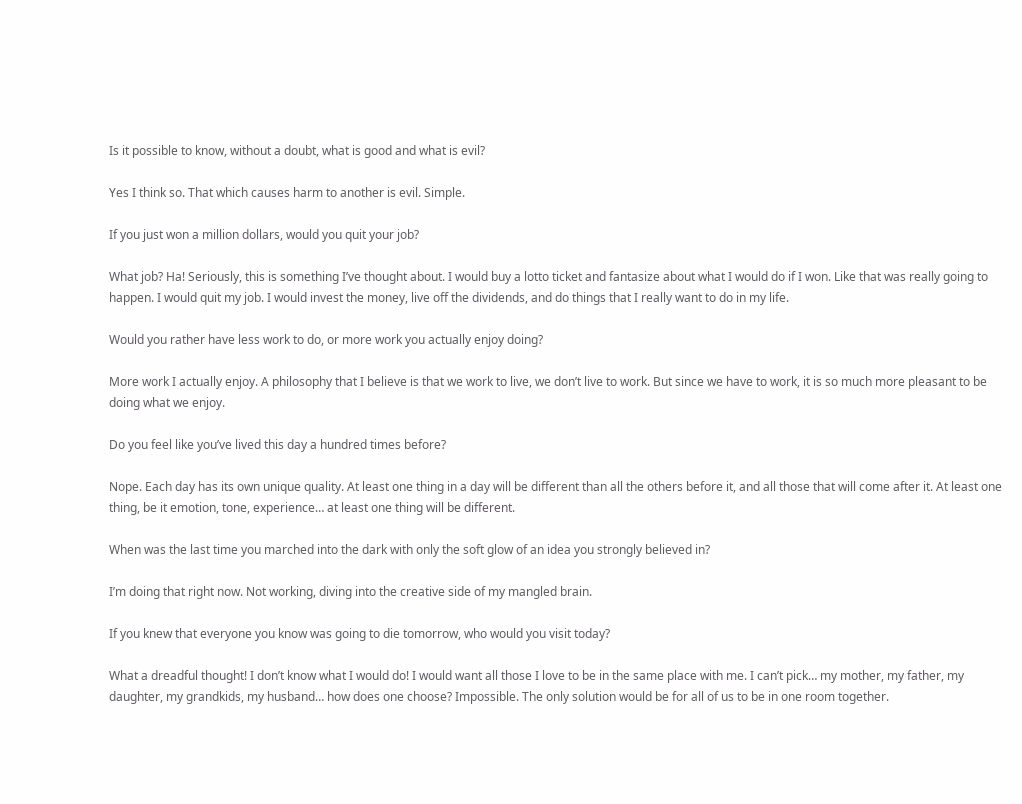Is it possible to know, without a doubt, what is good and what is evil?

Yes I think so. That which causes harm to another is evil. Simple.

If you just won a million dollars, would you quit your job?

What job? Ha! Seriously, this is something I’ve thought about. I would buy a lotto ticket and fantasize about what I would do if I won. Like that was really going to happen. I would quit my job. I would invest the money, live off the dividends, and do things that I really want to do in my life.

Would you rather have less work to do, or more work you actually enjoy doing?

More work I actually enjoy. A philosophy that I believe is that we work to live, we don’t live to work. But since we have to work, it is so much more pleasant to be doing what we enjoy.

Do you feel like you’ve lived this day a hundred times before?

Nope. Each day has its own unique quality. At least one thing in a day will be different than all the others before it, and all those that will come after it. At least one thing, be it emotion, tone, experience… at least one thing will be different.

When was the last time you marched into the dark with only the soft glow of an idea you strongly believed in?

I’m doing that right now. Not working, diving into the creative side of my mangled brain.

If you knew that everyone you know was going to die tomorrow, who would you visit today?

What a dreadful thought! I don’t know what I would do! I would want all those I love to be in the same place with me. I can’t pick… my mother, my father, my daughter, my grandkids, my husband… how does one choose? Impossible. The only solution would be for all of us to be in one room together.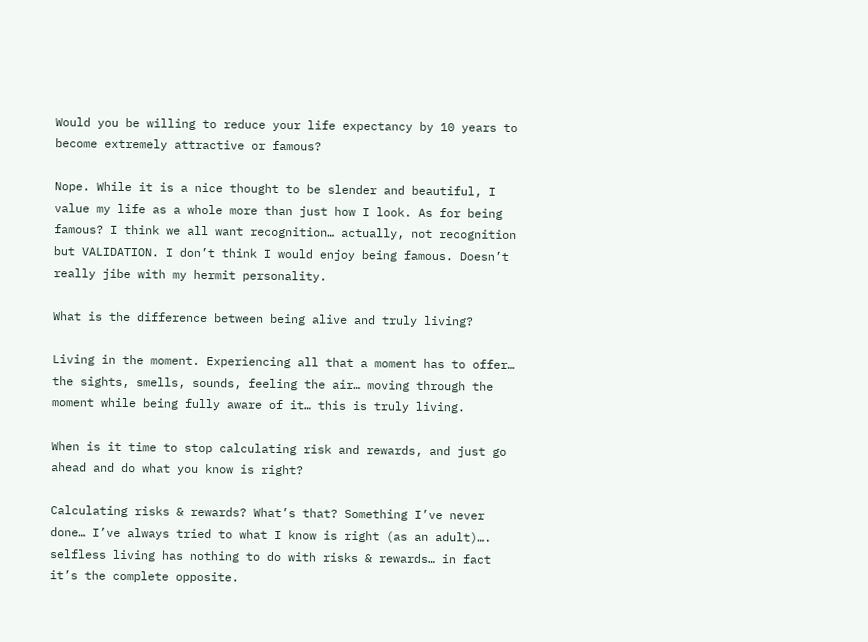Would you be willing to reduce your life expectancy by 10 years to become extremely attractive or famous?

Nope. While it is a nice thought to be slender and beautiful, I value my life as a whole more than just how I look. As for being famous? I think we all want recognition… actually, not recognition but VALIDATION. I don’t think I would enjoy being famous. Doesn’t really jibe with my hermit personality.

What is the difference between being alive and truly living?

Living in the moment. Experiencing all that a moment has to offer… the sights, smells, sounds, feeling the air… moving through the moment while being fully aware of it… this is truly living.

When is it time to stop calculating risk and rewards, and just go ahead and do what you know is right?

Calculating risks & rewards? What’s that? Something I’ve never done… I’ve always tried to what I know is right (as an adult)…. selfless living has nothing to do with risks & rewards… in fact it’s the complete opposite.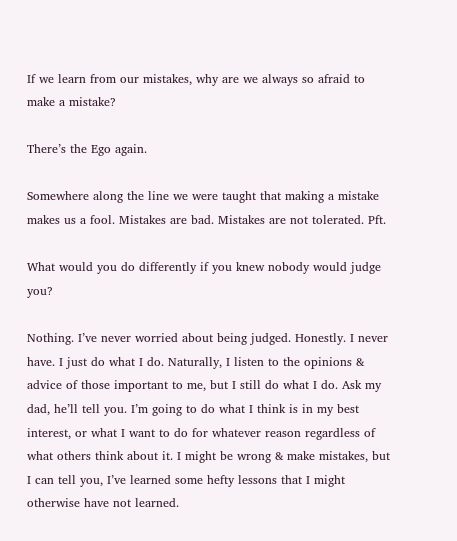If we learn from our mistakes, why are we always so afraid to make a mistake?

There’s the Ego again.

Somewhere along the line we were taught that making a mistake makes us a fool. Mistakes are bad. Mistakes are not tolerated. Pft.

What would you do differently if you knew nobody would judge you?

Nothing. I’ve never worried about being judged. Honestly. I never have. I just do what I do. Naturally, I listen to the opinions & advice of those important to me, but I still do what I do. Ask my dad, he’ll tell you. I’m going to do what I think is in my best interest, or what I want to do for whatever reason regardless of what others think about it. I might be wrong & make mistakes, but I can tell you, I’ve learned some hefty lessons that I might otherwise have not learned.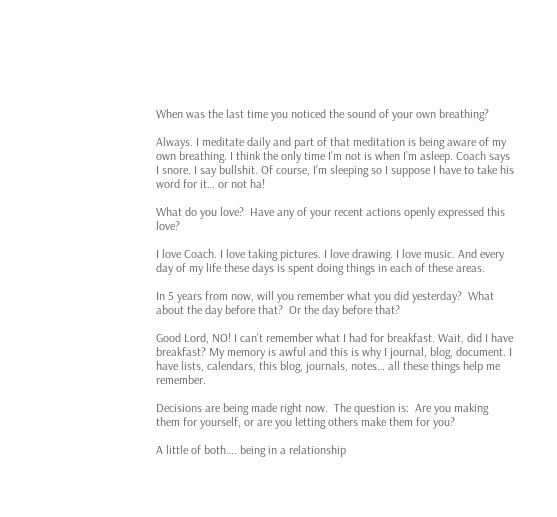When was the last time you noticed the sound of your own breathing?

Always. I meditate daily and part of that meditation is being aware of my own breathing. I think the only time I’m not is when I’m asleep. Coach says I snore. I say bullshit. Of course, I’m sleeping so I suppose I have to take his word for it… or not ha!

What do you love?  Have any of your recent actions openly expressed this love?

I love Coach. I love taking pictures. I love drawing. I love music. And every day of my life these days is spent doing things in each of these areas.

In 5 years from now, will you remember what you did yesterday?  What about the day before that?  Or the day before that?

Good Lord, NO! I can’t remember what I had for breakfast. Wait, did I have breakfast? My memory is awful and this is why I journal, blog, document. I have lists, calendars, this blog, journals, notes… all these things help me remember.

Decisions are being made right now.  The question is:  Are you making them for yourself, or are you letting others make them for you?

A little of both…. being in a relationship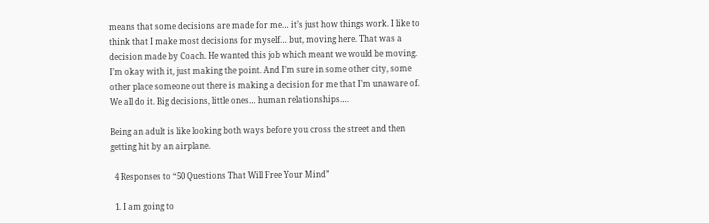means that some decisions are made for me… it’s just how things work. I like to think that I make most decisions for myself… but, moving here. That was a decision made by Coach. He wanted this job which meant we would be moving. I’m okay with it, just making the point. And I’m sure in some other city, some other place someone out there is making a decision for me that I’m unaware of. We all do it. Big decisions, little ones… human relationships….

Being an adult is like looking both ways before you cross the street and then getting hit by an airplane.

  4 Responses to “50 Questions That Will Free Your Mind”

  1. I am going to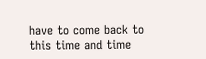have to come back to this time and time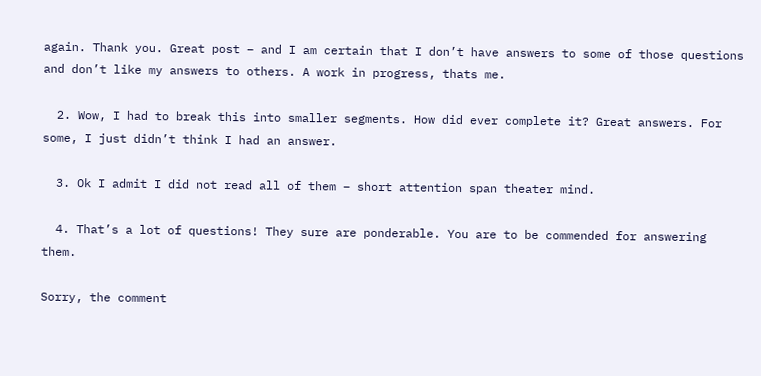again. Thank you. Great post – and I am certain that I don’t have answers to some of those questions and don’t like my answers to others. A work in progress, thats me.

  2. Wow, I had to break this into smaller segments. How did ever complete it? Great answers. For some, I just didn’t think I had an answer.

  3. Ok I admit I did not read all of them – short attention span theater mind.

  4. That’s a lot of questions! They sure are ponderable. You are to be commended for answering them.

Sorry, the comment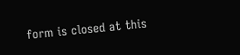form is closed at this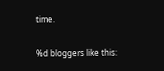time.

%d bloggers like this: